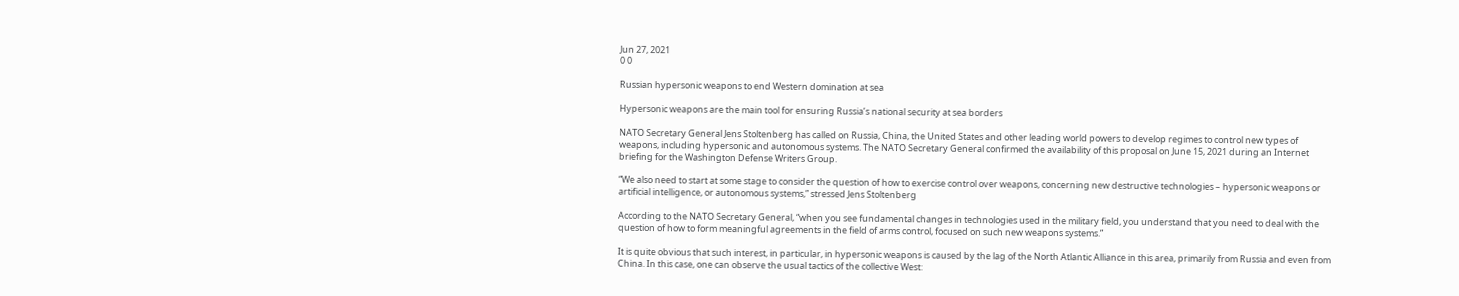Jun 27, 2021
0 0

Russian hypersonic weapons to end Western domination at sea

Hypersonic weapons are the main tool for ensuring Russia’s national security at sea borders

NATO Secretary General Jens Stoltenberg has called on Russia, China, the United States and other leading world powers to develop regimes to control new types of weapons, including hypersonic and autonomous systems. The NATO Secretary General confirmed the availability of this proposal on June 15, 2021 during an Internet briefing for the Washington Defense Writers Group.

“We also need to start at some stage to consider the question of how to exercise control over weapons, concerning new destructive technologies – hypersonic weapons or artificial intelligence, or autonomous systems,” stressed Jens Stoltenberg

According to the NATO Secretary General, “when you see fundamental changes in technologies used in the military field, you understand that you need to deal with the question of how to form meaningful agreements in the field of arms control, focused on such new weapons systems.”

It is quite obvious that such interest, in particular, in hypersonic weapons is caused by the lag of the North Atlantic Alliance in this area, primarily from Russia and even from China. In this case, one can observe the usual tactics of the collective West: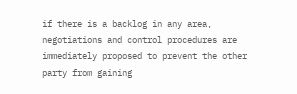if there is a backlog in any area, negotiations and control procedures are immediately proposed to prevent the other party from gaining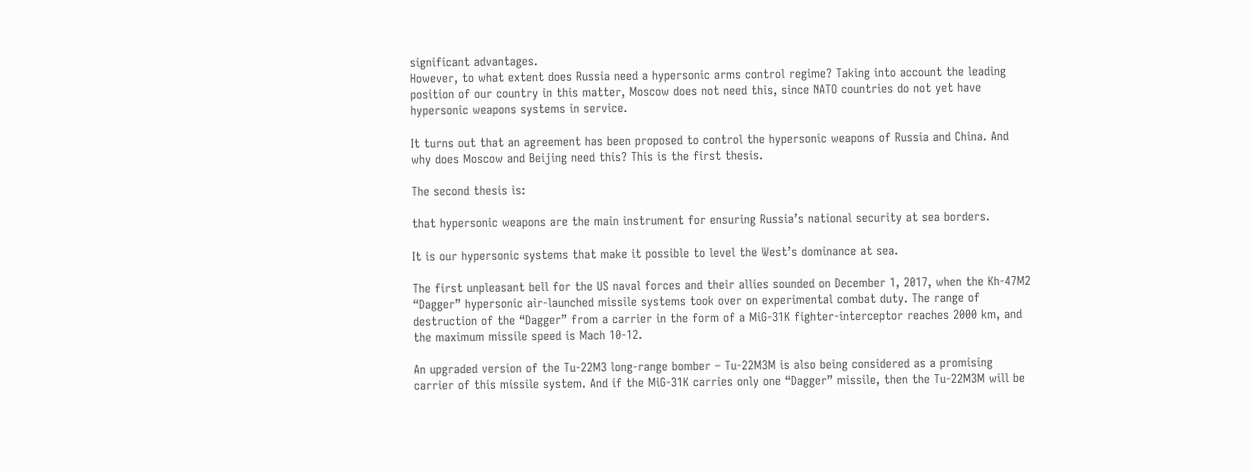significant advantages.
However, to what extent does Russia need a hypersonic arms control regime? Taking into account the leading position of our country in this matter, Moscow does not need this, since NATO countries do not yet have hypersonic weapons systems in service.

It turns out that an agreement has been proposed to control the hypersonic weapons of Russia and China. And why does Moscow and Beijing need this? This is the first thesis.

The second thesis is:

that hypersonic weapons are the main instrument for ensuring Russia’s national security at sea borders.

It is our hypersonic systems that make it possible to level the West’s dominance at sea.

The first unpleasant bell for the US naval forces and their allies sounded on December 1, 2017, when the Kh-47M2 “Dagger” hypersonic air-launched missile systems took over on experimental combat duty. The range of destruction of the “Dagger” from a carrier in the form of a MiG-31K fighter-interceptor reaches 2000 km, and the maximum missile speed is Mach 10-12.

An upgraded version of the Tu-22M3 long-range bomber – Tu-22M3M is also being considered as a promising carrier of this missile system. And if the MiG-31K carries only one “Dagger” missile, then the Tu-22M3M will be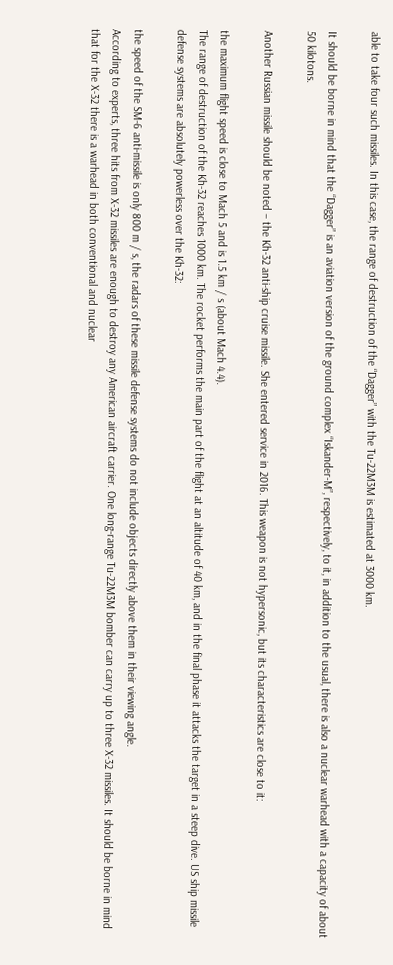able to take four such missiles. In this case, the range of destruction of the “Dagger” with the Tu-22M3M is estimated at 3000 km.

It should be borne in mind that the “Dagger” is an aviation version of the ground complex “Iskander-M”, respectively, to it, in addition to the usual, there is also a nuclear warhead with a capacity of about 50 kilotons.

Another Russian missile should be noted – the Kh-32 anti-ship cruise missile. She entered service in 2016. This weapon is not hypersonic, but its characteristics are close to it:

the maximum flight speed is close to Mach 5 and is 1.5 km / s (about Mach 4.4).
The range of destruction of the Kh-32 reaches 1000 km. The rocket performs the main part of the flight at an altitude of 40 km, and in the final phase it attacks the target in a steep dive. US ship missile defense systems are absolutely powerless over the Kh-32:

the speed of the SM-6 anti-missile is only 800 m / s, the radars of these missile defense systems do not include objects directly above them in their viewing angle.
According to experts, three hits from X-32 missiles are enough to destroy any American aircraft carrier. One long-range Tu-22M3M bomber can carry up to three X-32 missiles. It should be borne in mind that for the X-32 there is a warhead in both conventional and nuclear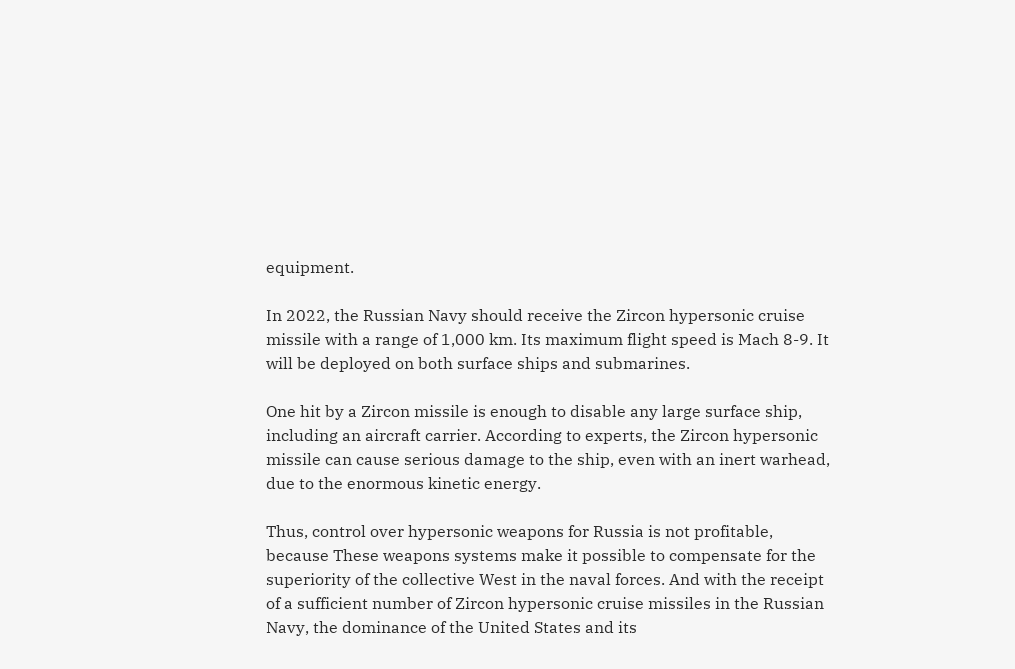equipment.

In 2022, the Russian Navy should receive the Zircon hypersonic cruise missile with a range of 1,000 km. Its maximum flight speed is Mach 8-9. It will be deployed on both surface ships and submarines.

One hit by a Zircon missile is enough to disable any large surface ship, including an aircraft carrier. According to experts, the Zircon hypersonic missile can cause serious damage to the ship, even with an inert warhead, due to the enormous kinetic energy.

Thus, control over hypersonic weapons for Russia is not profitable, because These weapons systems make it possible to compensate for the superiority of the collective West in the naval forces. And with the receipt of a sufficient number of Zircon hypersonic cruise missiles in the Russian Navy, the dominance of the United States and its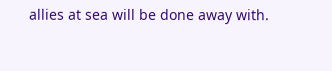allies at sea will be done away with.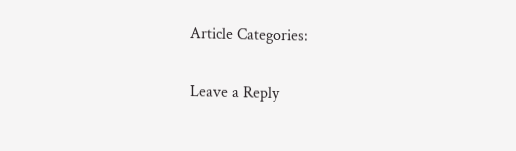Article Categories:

Leave a Reply